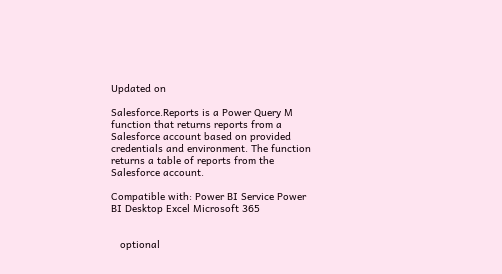Updated on

Salesforce.Reports is a Power Query M function that returns reports from a Salesforce account based on provided credentials and environment. The function returns a table of reports from the Salesforce account.

Compatible with: Power BI Service Power BI Desktop Excel Microsoft 365


   optional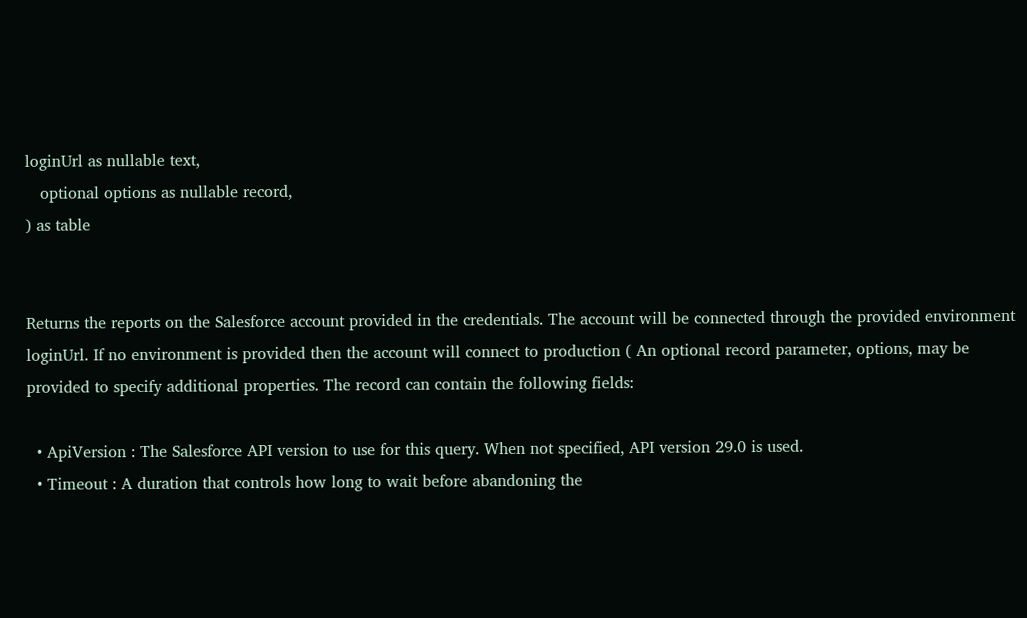loginUrl as nullable text,
   optional options as nullable record,
) as table


Returns the reports on the Salesforce account provided in the credentials. The account will be connected through the provided environment loginUrl. If no environment is provided then the account will connect to production ( An optional record parameter, options, may be provided to specify additional properties. The record can contain the following fields:

  • ApiVersion : The Salesforce API version to use for this query. When not specified, API version 29.0 is used.
  • Timeout : A duration that controls how long to wait before abandoning the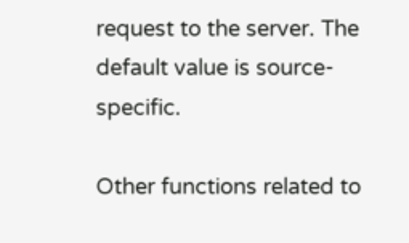request to the server. The default value is source-specific.

Other functions related to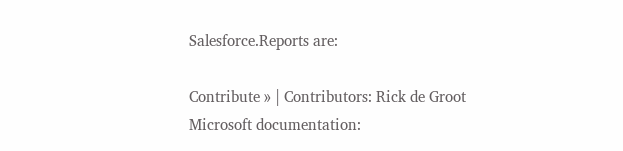Salesforce.Reports are:

Contribute » | Contributors: Rick de Groot
Microsoft documentation: